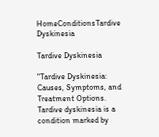HomeConditionsTardive Dyskinesia

Tardive Dyskinesia

"Tardive Dyskinesia: Causes, Symptoms, and Treatment Options. Tardive dyskinesia is a condition marked by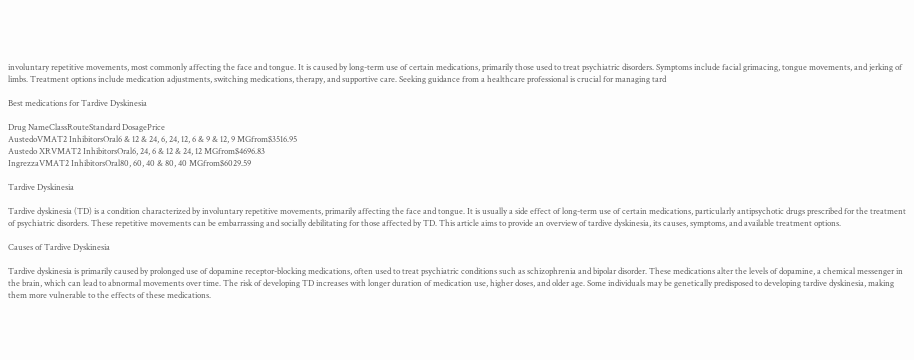involuntary repetitive movements, most commonly affecting the face and tongue. It is caused by long-term use of certain medications, primarily those used to treat psychiatric disorders. Symptoms include facial grimacing, tongue movements, and jerking of limbs. Treatment options include medication adjustments, switching medications, therapy, and supportive care. Seeking guidance from a healthcare professional is crucial for managing tard

Best medications for Tardive Dyskinesia

Drug NameClassRouteStandard DosagePrice
AustedoVMAT2 InhibitorsOral6 & 12 & 24, 6, 24, 12, 6 & 9 & 12, 9 MGfrom$3516.95
Austedo XRVMAT2 InhibitorsOral6, 24, 6 & 12 & 24, 12 MGfrom$4696.83
IngrezzaVMAT2 InhibitorsOral80, 60, 40 & 80, 40 MGfrom$6029.59

Tardive Dyskinesia

Tardive dyskinesia (TD) is a condition characterized by involuntary repetitive movements, primarily affecting the face and tongue. It is usually a side effect of long-term use of certain medications, particularly antipsychotic drugs prescribed for the treatment of psychiatric disorders. These repetitive movements can be embarrassing and socially debilitating for those affected by TD. This article aims to provide an overview of tardive dyskinesia, its causes, symptoms, and available treatment options.

Causes of Tardive Dyskinesia

Tardive dyskinesia is primarily caused by prolonged use of dopamine receptor-blocking medications, often used to treat psychiatric conditions such as schizophrenia and bipolar disorder. These medications alter the levels of dopamine, a chemical messenger in the brain, which can lead to abnormal movements over time. The risk of developing TD increases with longer duration of medication use, higher doses, and older age. Some individuals may be genetically predisposed to developing tardive dyskinesia, making them more vulnerable to the effects of these medications.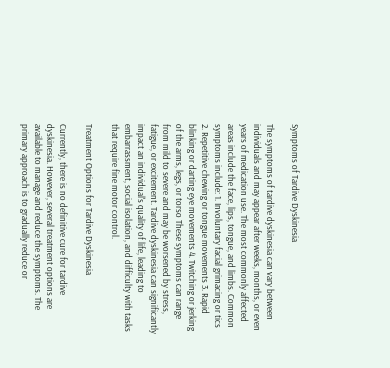Symptoms of Tardive Dyskinesia

The symptoms of tardive dyskinesia can vary between individuals and may appear after weeks, months, or even years of medication use. The most commonly affected areas include the face, lips, tongue, and limbs. Common symptoms include: 1. Involuntary facial grimacing or tics 2. Repetitive chewing or tongue movements 3. Rapid blinking or darting eye movements 4. Twitching or jerking of the arms, legs, or torso These symptoms can range from mild to severe and may be worsened by stress, fatigue, or excitement. Tardive dyskinesia can significantly impact an individual's quality of life, leading to embarrassment, social isolation, and difficulty with tasks that require fine motor control.

Treatment Options for Tardive Dyskinesia

Currently, there is no definitive cure for tardive dyskinesia. However, several treatment options are available to manage and reduce the symptoms. The primary approach is to gradually reduce or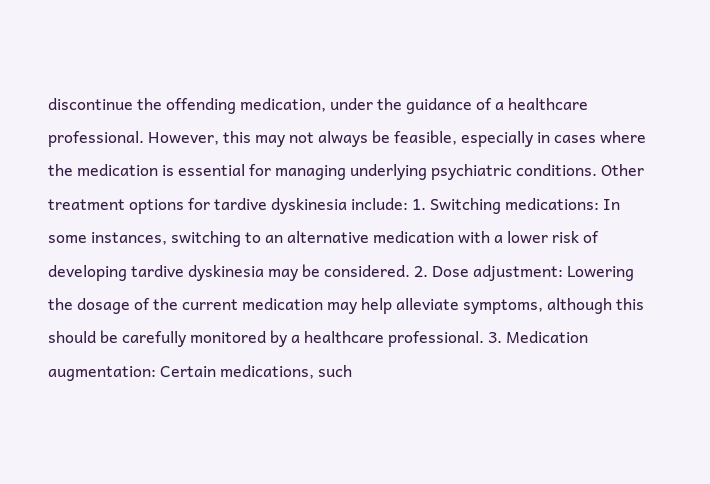discontinue the offending medication, under the guidance of a healthcare professional. However, this may not always be feasible, especially in cases where the medication is essential for managing underlying psychiatric conditions. Other treatment options for tardive dyskinesia include: 1. Switching medications: In some instances, switching to an alternative medication with a lower risk of developing tardive dyskinesia may be considered. 2. Dose adjustment: Lowering the dosage of the current medication may help alleviate symptoms, although this should be carefully monitored by a healthcare professional. 3. Medication augmentation: Certain medications, such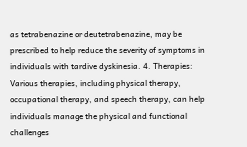as tetrabenazine or deutetrabenazine, may be prescribed to help reduce the severity of symptoms in individuals with tardive dyskinesia. 4. Therapies: Various therapies, including physical therapy, occupational therapy, and speech therapy, can help individuals manage the physical and functional challenges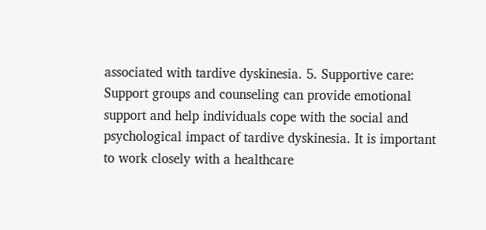associated with tardive dyskinesia. 5. Supportive care: Support groups and counseling can provide emotional support and help individuals cope with the social and psychological impact of tardive dyskinesia. It is important to work closely with a healthcare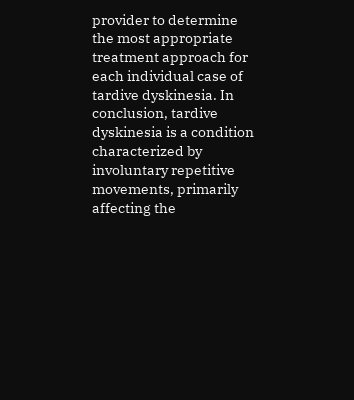provider to determine the most appropriate treatment approach for each individual case of tardive dyskinesia. In conclusion, tardive dyskinesia is a condition characterized by involuntary repetitive movements, primarily affecting the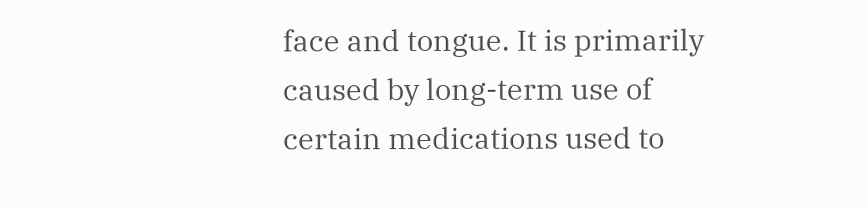face and tongue. It is primarily caused by long-term use of certain medications used to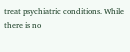treat psychiatric conditions. While there is no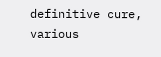definitive cure, various